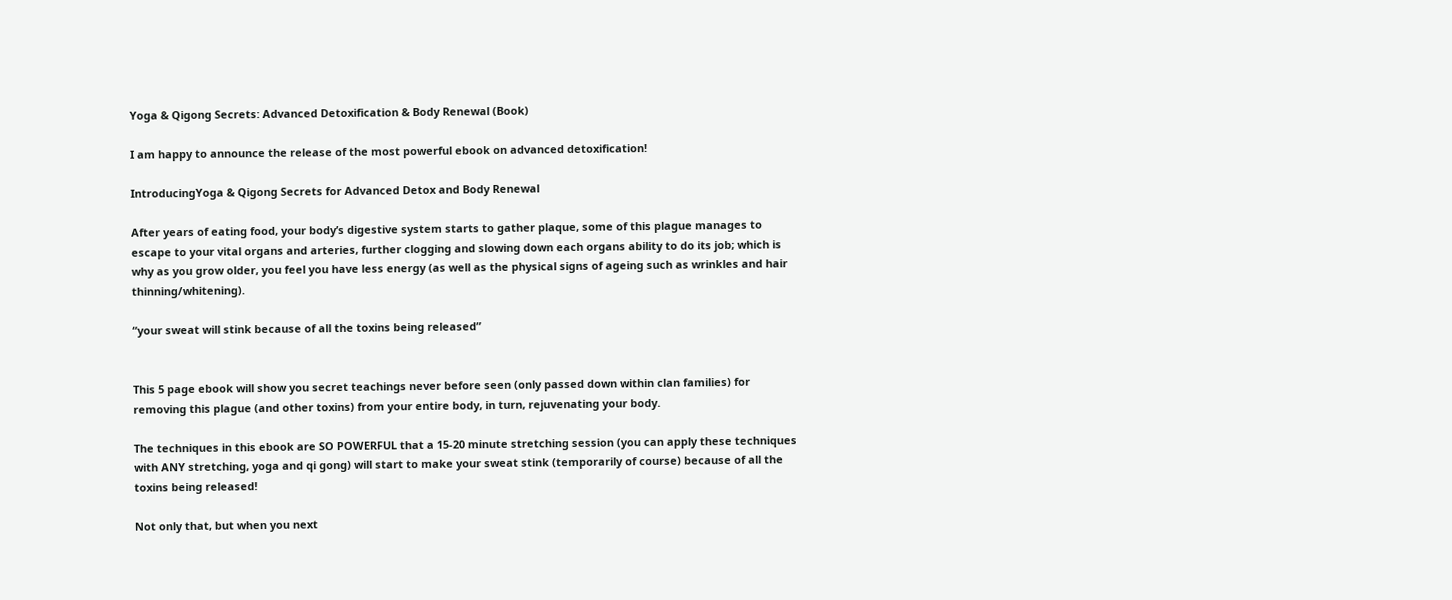Yoga & Qigong Secrets: Advanced Detoxification & Body Renewal (Book)

I am happy to announce the release of the most powerful ebook on advanced detoxification!

IntroducingYoga & Qigong Secrets for Advanced Detox and Body Renewal

After years of eating food, your body’s digestive system starts to gather plaque, some of this plague manages to escape to your vital organs and arteries, further clogging and slowing down each organs ability to do its job; which is why as you grow older, you feel you have less energy (as well as the physical signs of ageing such as wrinkles and hair thinning/whitening).

“your sweat will stink because of all the toxins being released”


This 5 page ebook will show you secret teachings never before seen (only passed down within clan families) for removing this plague (and other toxins) from your entire body, in turn, rejuvenating your body.

The techniques in this ebook are SO POWERFUL that a 15-20 minute stretching session (you can apply these techniques with ANY stretching, yoga and qi gong) will start to make your sweat stink (temporarily of course) because of all the toxins being released!

Not only that, but when you next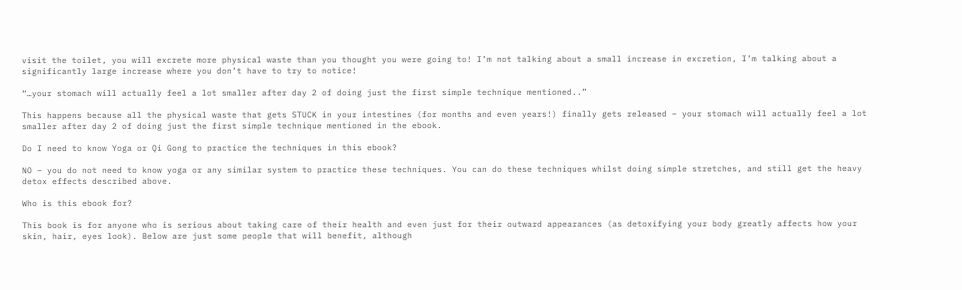visit the toilet, you will excrete more physical waste than you thought you were going to! I’m not talking about a small increase in excretion, I’m talking about a significantly large increase where you don’t have to try to notice!

“…your stomach will actually feel a lot smaller after day 2 of doing just the first simple technique mentioned..”

This happens because all the physical waste that gets STUCK in your intestines (for months and even years!) finally gets released – your stomach will actually feel a lot smaller after day 2 of doing just the first simple technique mentioned in the ebook.

Do I need to know Yoga or Qi Gong to practice the techniques in this ebook?

NO – you do not need to know yoga or any similar system to practice these techniques. You can do these techniques whilst doing simple stretches, and still get the heavy detox effects described above.

Who is this ebook for?

This book is for anyone who is serious about taking care of their health and even just for their outward appearances (as detoxifying your body greatly affects how your skin, hair, eyes look). Below are just some people that will benefit, although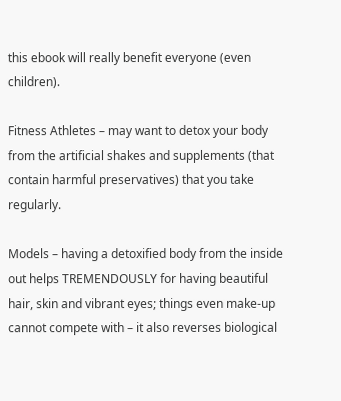this ebook will really benefit everyone (even children).

Fitness Athletes – may want to detox your body from the artificial shakes and supplements (that contain harmful preservatives) that you take regularly.

Models – having a detoxified body from the inside out helps TREMENDOUSLY for having beautiful hair, skin and vibrant eyes; things even make-up cannot compete with – it also reverses biological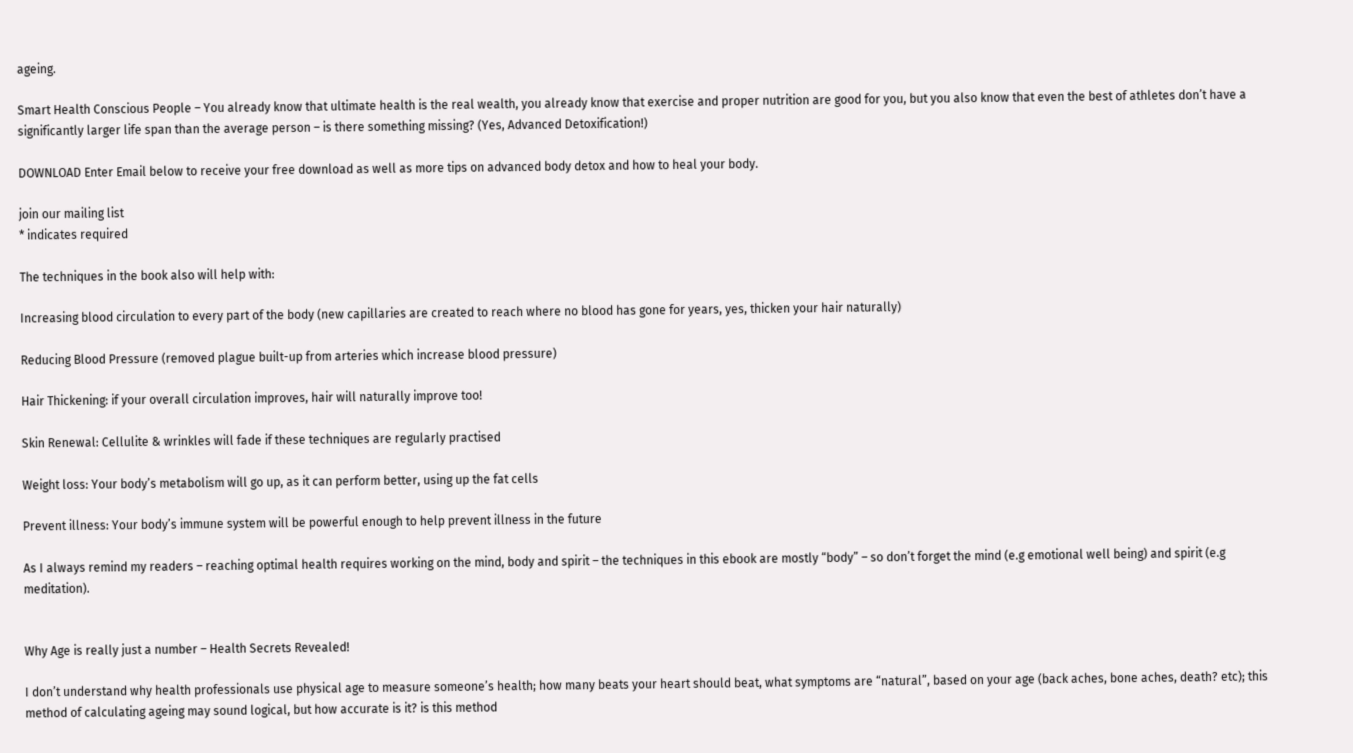ageing.

Smart Health Conscious People – You already know that ultimate health is the real wealth, you already know that exercise and proper nutrition are good for you, but you also know that even the best of athletes don’t have a significantly larger life span than the average person – is there something missing? (Yes, Advanced Detoxification!)

DOWNLOAD Enter Email below to receive your free download as well as more tips on advanced body detox and how to heal your body.

join our mailing list
* indicates required

The techniques in the book also will help with:

Increasing blood circulation to every part of the body (new capillaries are created to reach where no blood has gone for years, yes, thicken your hair naturally)

Reducing Blood Pressure (removed plague built-up from arteries which increase blood pressure)

Hair Thickening: if your overall circulation improves, hair will naturally improve too!

Skin Renewal: Cellulite & wrinkles will fade if these techniques are regularly practised

Weight loss: Your body’s metabolism will go up, as it can perform better, using up the fat cells

Prevent illness: Your body’s immune system will be powerful enough to help prevent illness in the future

As I always remind my readers – reaching optimal health requires working on the mind, body and spirit – the techniques in this ebook are mostly “body” – so don’t forget the mind (e.g emotional well being) and spirit (e.g meditation).


Why Age is really just a number – Health Secrets Revealed!

I don’t understand why health professionals use physical age to measure someone’s health; how many beats your heart should beat, what symptoms are “natural”, based on your age (back aches, bone aches, death? etc); this method of calculating ageing may sound logical, but how accurate is it? is this method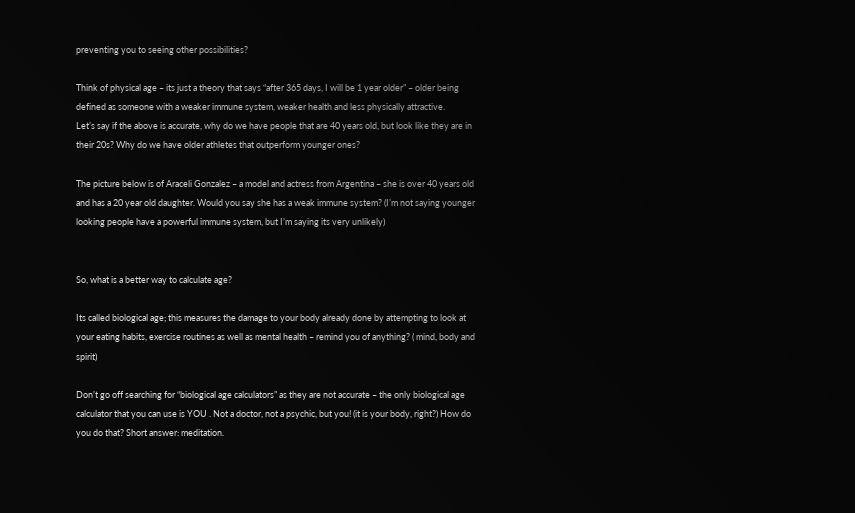preventing you to seeing other possibilities?

Think of physical age – its just a theory that says “after 365 days, I will be 1 year older” – older being defined as someone with a weaker immune system, weaker health and less physically attractive.
Let’s say if the above is accurate, why do we have people that are 40 years old, but look like they are in their 20s? Why do we have older athletes that outperform younger ones?

The picture below is of Araceli Gonzalez – a model and actress from Argentina – she is over 40 years old and has a 20 year old daughter. Would you say she has a weak immune system? (I’m not saying younger looking people have a powerful immune system, but I’m saying its very unlikely)


So, what is a better way to calculate age?

Its called biological age; this measures the damage to your body already done by attempting to look at your eating habits, exercise routines as well as mental health – remind you of anything? ( mind, body and spirit)

Don’t go off searching for “biological age calculators” as they are not accurate – the only biological age calculator that you can use is YOU . Not a doctor, not a psychic, but you! (it is your body, right?) How do you do that? Short answer: meditation.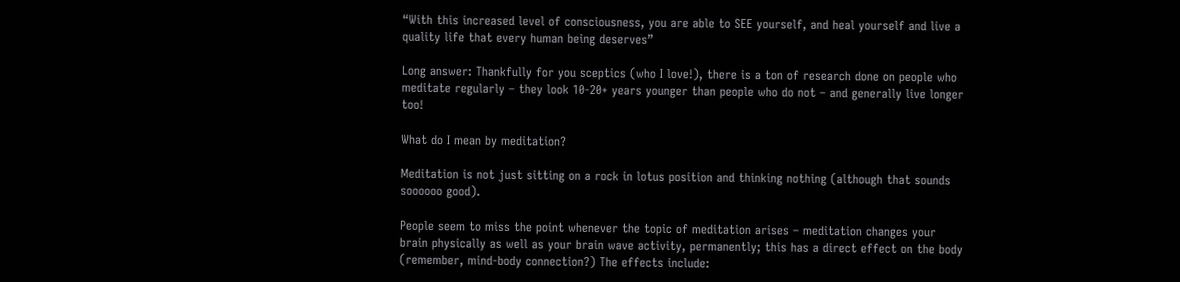“With this increased level of consciousness, you are able to SEE yourself, and heal yourself and live a quality life that every human being deserves”

Long answer: Thankfully for you sceptics (who I love!), there is a ton of research done on people who meditate regularly – they look 10-20+ years younger than people who do not – and generally live longer too!

What do I mean by meditation?

Meditation is not just sitting on a rock in lotus position and thinking nothing (although that sounds soooooo good).

People seem to miss the point whenever the topic of meditation arises – meditation changes your brain physically as well as your brain wave activity, permanently; this has a direct effect on the body (remember, mind-body connection?) The effects include: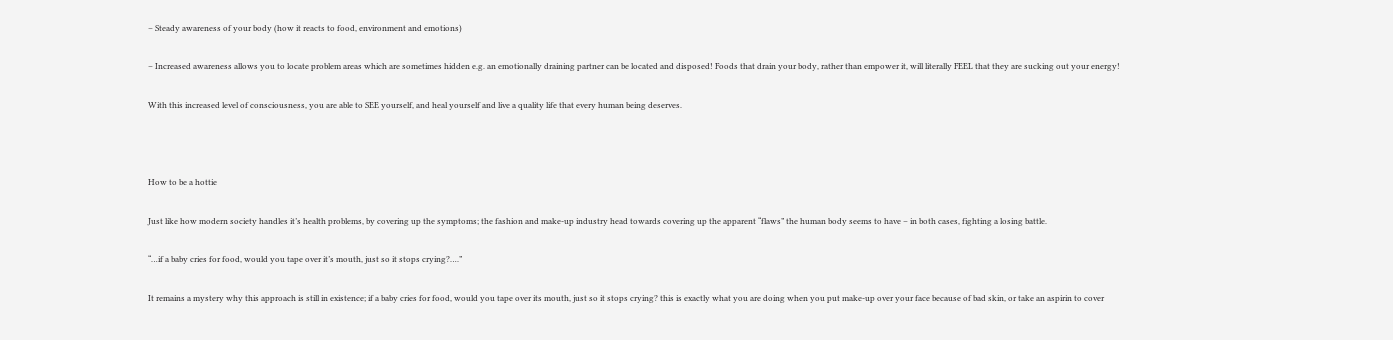– Steady awareness of your body (how it reacts to food, environment and emotions)

– Increased awareness allows you to locate problem areas which are sometimes hidden e.g. an emotionally draining partner can be located and disposed! Foods that drain your body, rather than empower it, will literally FEEL that they are sucking out your energy!

With this increased level of consciousness, you are able to SEE yourself, and heal yourself and live a quality life that every human being deserves.



How to be a hottie

Just like how modern society handles it’s health problems, by covering up the symptoms; the fashion and make-up industry head towards covering up the apparent “flaws” the human body seems to have – in both cases, fighting a losing battle.

“…if a baby cries for food, would you tape over it’s mouth, just so it stops crying?….”

It remains a mystery why this approach is still in existence; if a baby cries for food, would you tape over its mouth, just so it stops crying? this is exactly what you are doing when you put make-up over your face because of bad skin, or take an aspirin to cover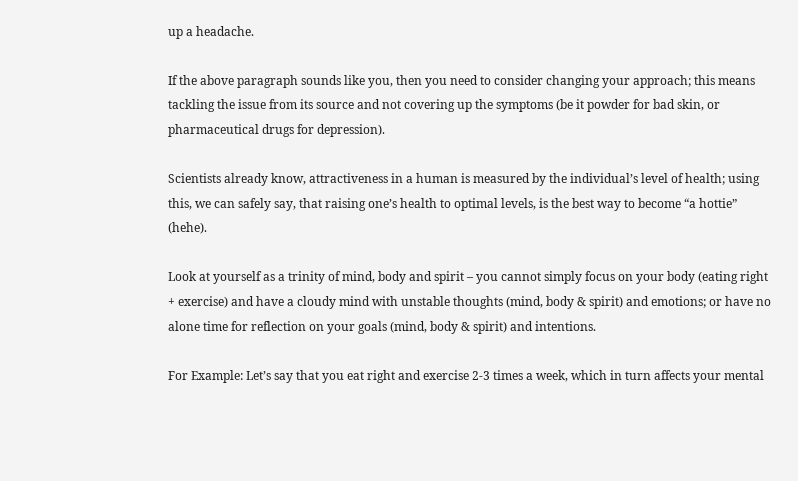up a headache.

If the above paragraph sounds like you, then you need to consider changing your approach; this means tackling the issue from its source and not covering up the symptoms (be it powder for bad skin, or pharmaceutical drugs for depression).

Scientists already know, attractiveness in a human is measured by the individual’s level of health; using this, we can safely say, that raising one’s health to optimal levels, is the best way to become “a hottie” (hehe).

Look at yourself as a trinity of mind, body and spirit – you cannot simply focus on your body (eating right + exercise) and have a cloudy mind with unstable thoughts (mind, body & spirit) and emotions; or have no alone time for reflection on your goals (mind, body & spirit) and intentions.

For Example: Let’s say that you eat right and exercise 2-3 times a week, which in turn affects your mental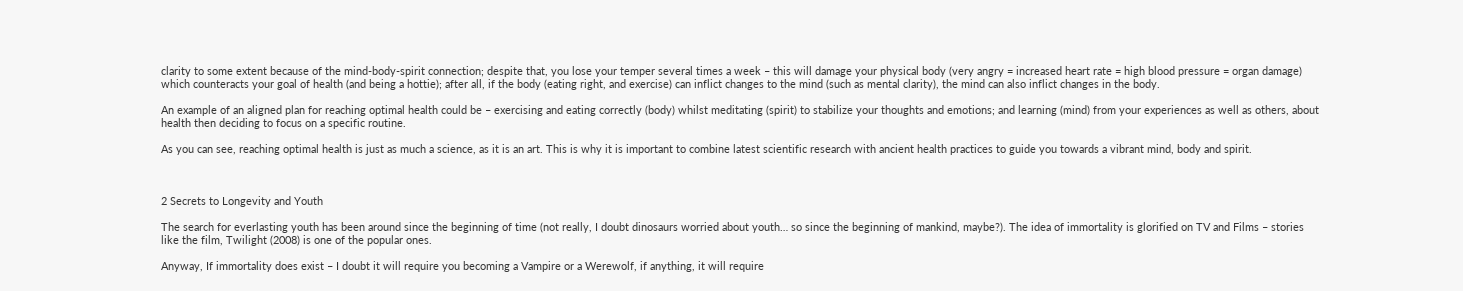clarity to some extent because of the mind-body-spirit connection; despite that, you lose your temper several times a week – this will damage your physical body (very angry = increased heart rate = high blood pressure = organ damage) which counteracts your goal of health (and being a hottie); after all, if the body (eating right, and exercise) can inflict changes to the mind (such as mental clarity), the mind can also inflict changes in the body.

An example of an aligned plan for reaching optimal health could be – exercising and eating correctly (body) whilst meditating (spirit) to stabilize your thoughts and emotions; and learning (mind) from your experiences as well as others, about health then deciding to focus on a specific routine.

As you can see, reaching optimal health is just as much a science, as it is an art. This is why it is important to combine latest scientific research with ancient health practices to guide you towards a vibrant mind, body and spirit.



2 Secrets to Longevity and Youth

The search for everlasting youth has been around since the beginning of time (not really, I doubt dinosaurs worried about youth… so since the beginning of mankind, maybe?). The idea of immortality is glorified on TV and Films – stories like the film, Twilight (2008) is one of the popular ones.

Anyway, If immortality does exist – I doubt it will require you becoming a Vampire or a Werewolf, if anything, it will require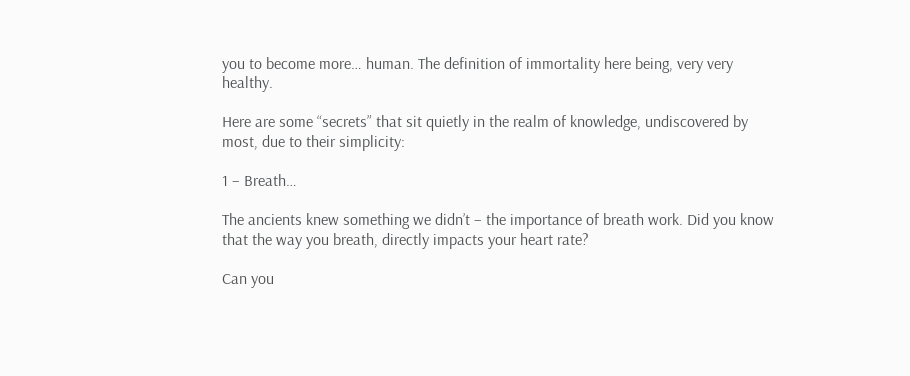you to become more… human. The definition of immortality here being, very very healthy.

Here are some “secrets” that sit quietly in the realm of knowledge, undiscovered by most, due to their simplicity:

1 – Breath…

The ancients knew something we didn’t – the importance of breath work. Did you know that the way you breath, directly impacts your heart rate?

Can you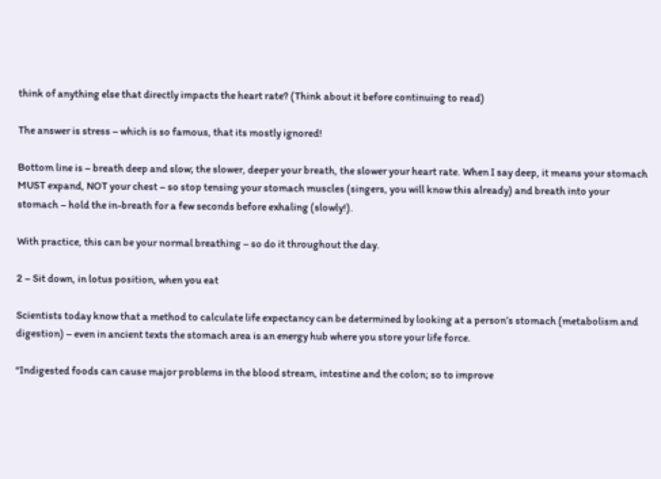think of anything else that directly impacts the heart rate? (Think about it before continuing to read)

The answer is stress – which is so famous, that its mostly ignored!

Bottom line is – breath deep and slow; the slower, deeper your breath, the slower your heart rate. When I say deep, it means your stomach MUST expand, NOT your chest – so stop tensing your stomach muscles (singers, you will know this already) and breath into your stomach – hold the in-breath for a few seconds before exhaling (slowly!).

With practice, this can be your normal breathing – so do it throughout the day.

2 – Sit down, in lotus position, when you eat

Scientists today know that a method to calculate life expectancy can be determined by looking at a person’s stomach (metabolism and digestion) – even in ancient texts the stomach area is an energy hub where you store your life force.

“Indigested foods can cause major problems in the blood stream, intestine and the colon; so to improve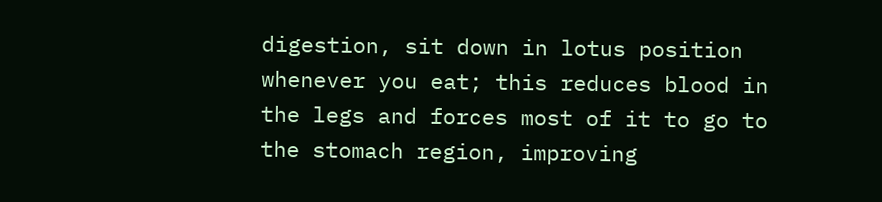digestion, sit down in lotus position whenever you eat; this reduces blood in the legs and forces most of it to go to the stomach region, improving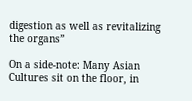digestion as well as revitalizing the organs”

On a side-note: Many Asian Cultures sit on the floor, in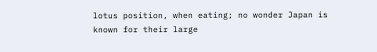lotus position, when eating; no wonder Japan is known for their large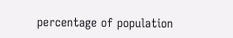percentage of population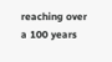reaching over a 100 years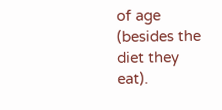of age (besides the diet they eat).